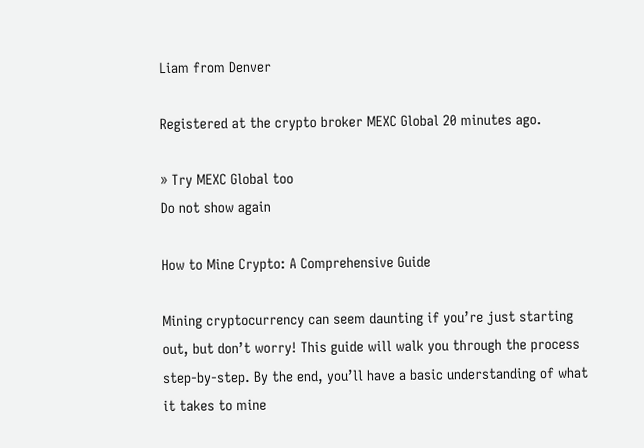Liam from Denver

Registered at the crypto broker MEXC Global 20 minutes ago.

» Try MEXC Global too
Do not show again

How to Mine Crypto: A Comprehensive Guide

Mining cryptocurrency can seem daunting if you’re just starting out, but don’t worry! This guide will walk you through the process step-by-step. By the end, you’ll have a basic understanding of what it takes to mine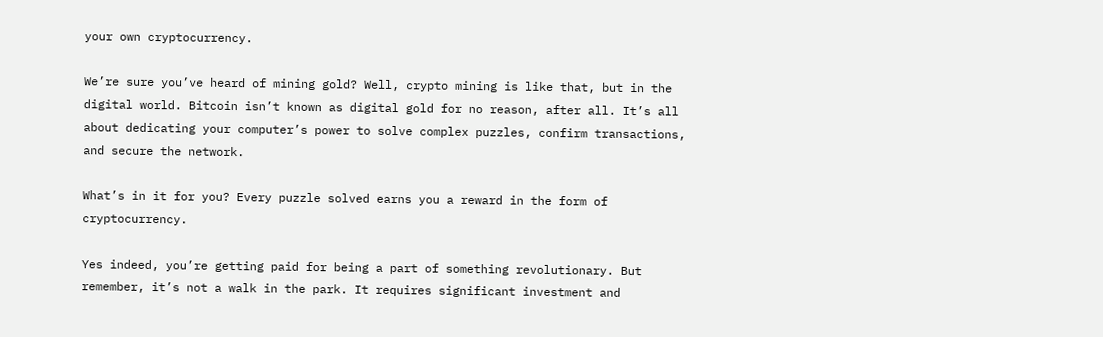your own cryptocurrency.

We’re sure you’ve heard of mining gold? Well, crypto mining is like that, but in the digital world. Bitcoin isn’t known as digital gold for no reason, after all. It’s all about dedicating your computer’s power to solve complex puzzles, confirm transactions, and secure the network.

What’s in it for you? Every puzzle solved earns you a reward in the form of cryptocurrency.

Yes indeed, you’re getting paid for being a part of something revolutionary. But remember, it’s not a walk in the park. It requires significant investment and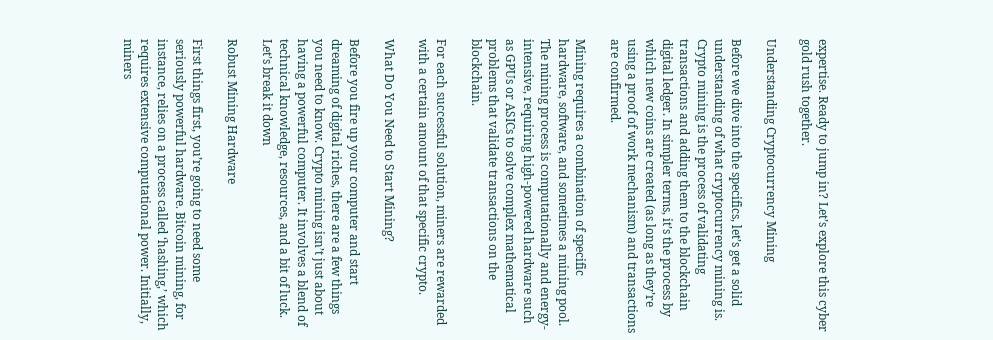expertise. Ready to jump in? Let’s explore this cyber gold rush together.

Understanding Cryptocurrency Mining

Before we dive into the specifics, let’s get a solid understanding of what cryptocurrency mining is. Crypto mining is the process of validating transactions and adding them to the blockchain digital ledger. In simpler terms, it’s the process by which new coins are created (as long as they’re using a proof of work mechanism) and transactions are confirmed.

Mining requires a combination of specific hardware, software, and sometimes a mining pool. The mining process is computationally and energy-intensive, requiring high-powered hardware such as GPUs or ASICs to solve complex mathematical problems that validate transactions on the blockchain.

For each successful solution, miners are rewarded with a certain amount of that specific crypto.

What Do You Need to Start Mining?

Before you fire up your computer and start dreaming of digital riches, there are a few things you need to know. Crypto mining isn’t just about having a powerful computer. It involves a blend of technical knowledge, resources, and a bit of luck. Let’s break it down

Robust Mining Hardware

First things first, you’re going to need some seriously powerful hardware. Bitcoin mining, for instance, relies on a process called ‘hashing,’ which requires extensive computational power. Initially, miners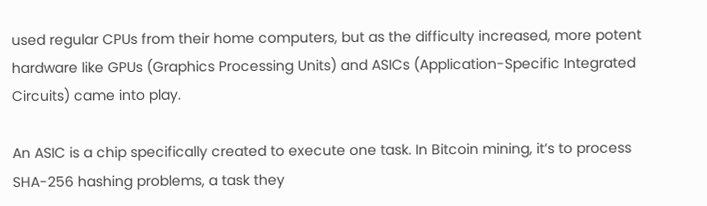used regular CPUs from their home computers, but as the difficulty increased, more potent hardware like GPUs (Graphics Processing Units) and ASICs (Application-Specific Integrated Circuits) came into play.

An ASIC is a chip specifically created to execute one task. In Bitcoin mining, it’s to process SHA-256 hashing problems, a task they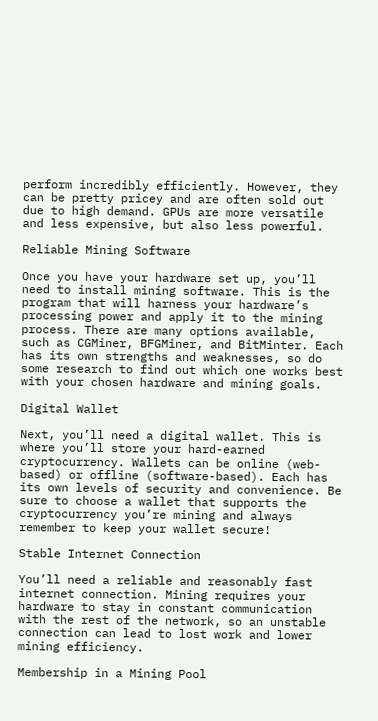perform incredibly efficiently. However, they can be pretty pricey and are often sold out due to high demand. GPUs are more versatile and less expensive, but also less powerful.

Reliable Mining Software

Once you have your hardware set up, you’ll need to install mining software. This is the program that will harness your hardware’s processing power and apply it to the mining process. There are many options available, such as CGMiner, BFGMiner, and BitMinter. Each has its own strengths and weaknesses, so do some research to find out which one works best with your chosen hardware and mining goals.

Digital Wallet

Next, you’ll need a digital wallet. This is where you’ll store your hard-earned cryptocurrency. Wallets can be online (web-based) or offline (software-based). Each has its own levels of security and convenience. Be sure to choose a wallet that supports the cryptocurrency you’re mining and always remember to keep your wallet secure!

Stable Internet Connection

You’ll need a reliable and reasonably fast internet connection. Mining requires your hardware to stay in constant communication with the rest of the network, so an unstable connection can lead to lost work and lower mining efficiency.

Membership in a Mining Pool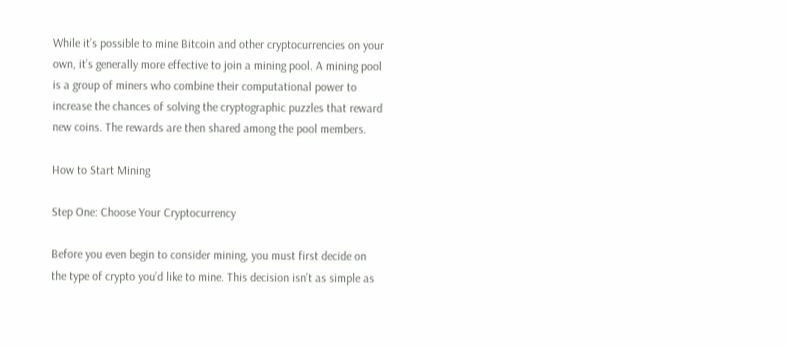While it’s possible to mine Bitcoin and other cryptocurrencies on your own, it’s generally more effective to join a mining pool. A mining pool is a group of miners who combine their computational power to increase the chances of solving the cryptographic puzzles that reward new coins. The rewards are then shared among the pool members.

How to Start Mining

Step One: Choose Your Cryptocurrency

Before you even begin to consider mining, you must first decide on the type of crypto you’d like to mine. This decision isn’t as simple as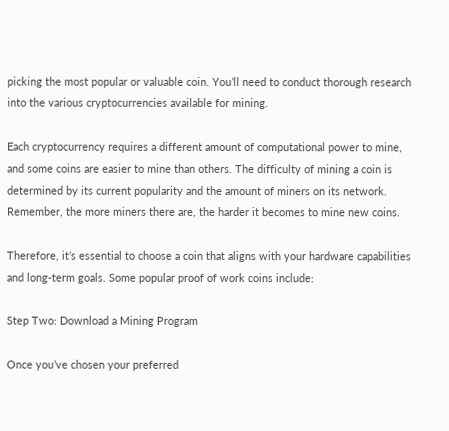picking the most popular or valuable coin. You’ll need to conduct thorough research into the various cryptocurrencies available for mining.

Each cryptocurrency requires a different amount of computational power to mine, and some coins are easier to mine than others. The difficulty of mining a coin is determined by its current popularity and the amount of miners on its network. Remember, the more miners there are, the harder it becomes to mine new coins.

Therefore, it’s essential to choose a coin that aligns with your hardware capabilities and long-term goals. Some popular proof of work coins include:

Step Two: Download a Mining Program

Once you’ve chosen your preferred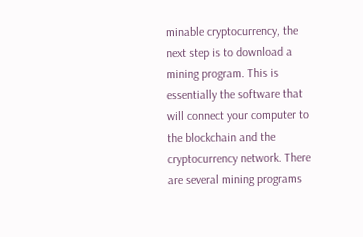minable cryptocurrency, the next step is to download a mining program. This is essentially the software that will connect your computer to the blockchain and the cryptocurrency network. There are several mining programs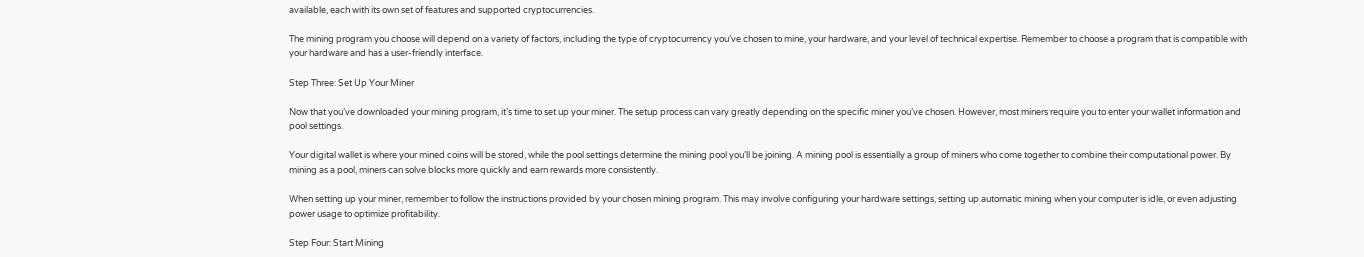available, each with its own set of features and supported cryptocurrencies.

The mining program you choose will depend on a variety of factors, including the type of cryptocurrency you’ve chosen to mine, your hardware, and your level of technical expertise. Remember to choose a program that is compatible with your hardware and has a user-friendly interface.

Step Three: Set Up Your Miner

Now that you’ve downloaded your mining program, it’s time to set up your miner. The setup process can vary greatly depending on the specific miner you’ve chosen. However, most miners require you to enter your wallet information and pool settings.

Your digital wallet is where your mined coins will be stored, while the pool settings determine the mining pool you’ll be joining. A mining pool is essentially a group of miners who come together to combine their computational power. By mining as a pool, miners can solve blocks more quickly and earn rewards more consistently.

When setting up your miner, remember to follow the instructions provided by your chosen mining program. This may involve configuring your hardware settings, setting up automatic mining when your computer is idle, or even adjusting power usage to optimize profitability.

Step Four: Start Mining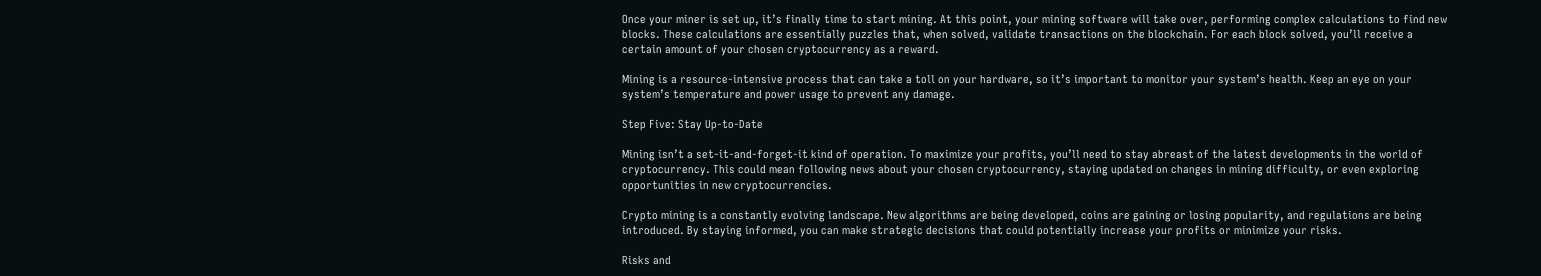Once your miner is set up, it’s finally time to start mining. At this point, your mining software will take over, performing complex calculations to find new blocks. These calculations are essentially puzzles that, when solved, validate transactions on the blockchain. For each block solved, you’ll receive a certain amount of your chosen cryptocurrency as a reward.

Mining is a resource-intensive process that can take a toll on your hardware, so it’s important to monitor your system’s health. Keep an eye on your system’s temperature and power usage to prevent any damage.

Step Five: Stay Up-to-Date

Mining isn’t a set-it-and-forget-it kind of operation. To maximize your profits, you’ll need to stay abreast of the latest developments in the world of cryptocurrency. This could mean following news about your chosen cryptocurrency, staying updated on changes in mining difficulty, or even exploring opportunities in new cryptocurrencies.

Crypto mining is a constantly evolving landscape. New algorithms are being developed, coins are gaining or losing popularity, and regulations are being introduced. By staying informed, you can make strategic decisions that could potentially increase your profits or minimize your risks.

Risks and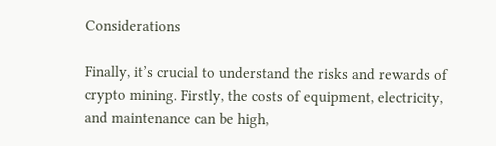Considerations

Finally, it’s crucial to understand the risks and rewards of crypto mining. Firstly, the costs of equipment, electricity, and maintenance can be high,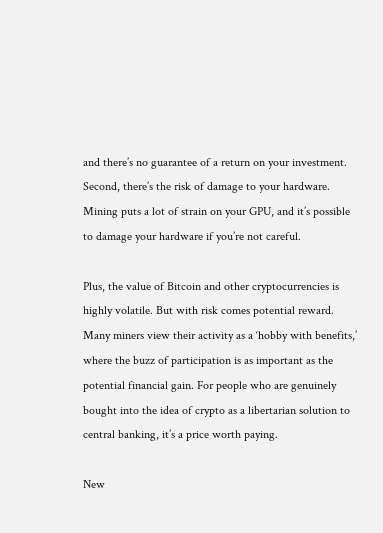and there’s no guarantee of a return on your investment. Second, there’s the risk of damage to your hardware. Mining puts a lot of strain on your GPU, and it’s possible to damage your hardware if you’re not careful.

Plus, the value of Bitcoin and other cryptocurrencies is highly volatile. But with risk comes potential reward. Many miners view their activity as a ‘hobby with benefits,’ where the buzz of participation is as important as the potential financial gain. For people who are genuinely bought into the idea of crypto as a libertarian solution to central banking, it’s a price worth paying.

New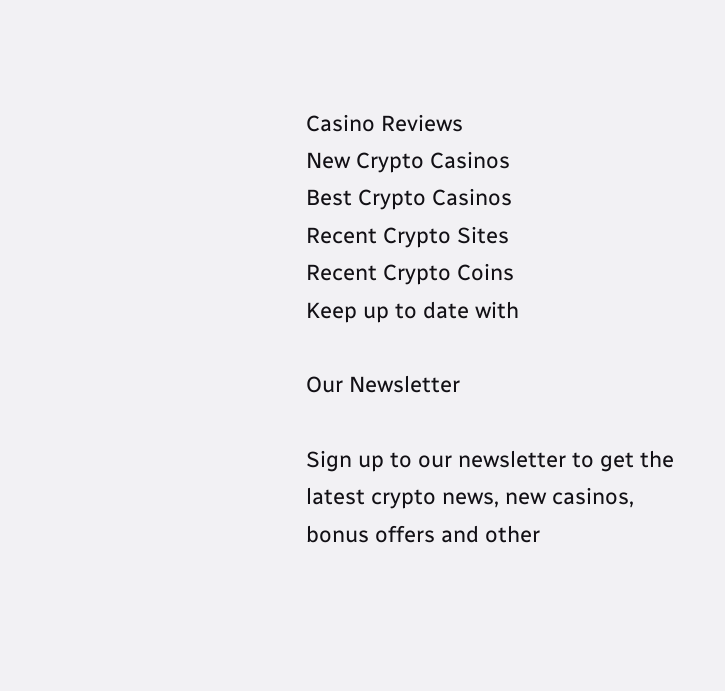Casino Reviews
New Crypto Casinos
Best Crypto Casinos
Recent Crypto Sites
Recent Crypto Coins
Keep up to date with

Our Newsletter

Sign up to our newsletter to get the
latest crypto news, new casinos,
bonus offers and other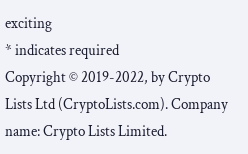exciting
* indicates required
Copyright © 2019-2022, by Crypto Lists Ltd (CryptoLists.com). Company name: Crypto Lists Limited.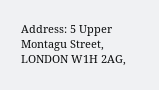Address: 5 Upper Montagu Street, LONDON W1H 2AG,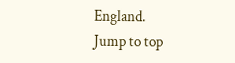England.
Jump to top